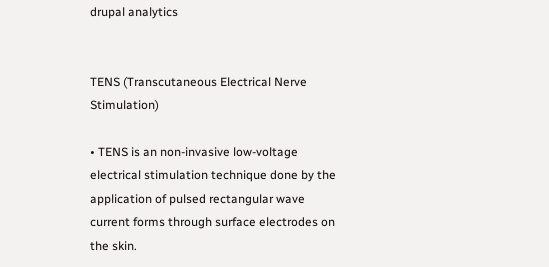drupal analytics


TENS (Transcutaneous Electrical Nerve Stimulation)

• TENS is an non-invasive low-voltage electrical stimulation technique done by the application of pulsed rectangular wave current forms through surface electrodes on the skin.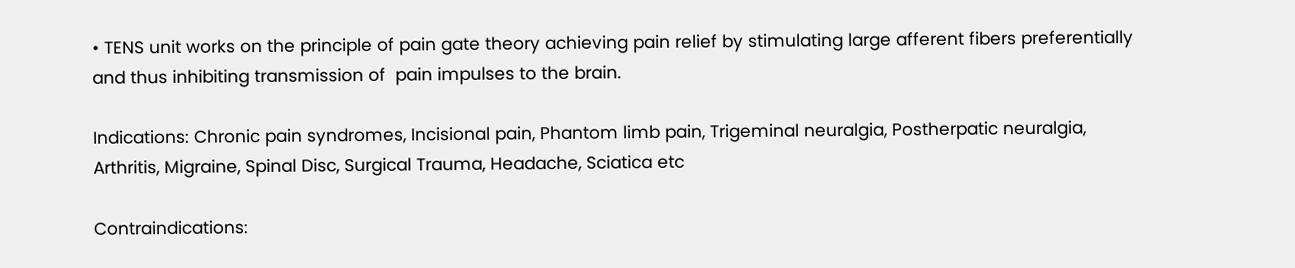• TENS unit works on the principle of pain gate theory achieving pain relief by stimulating large afferent fibers preferentially and thus inhibiting transmission of  pain impulses to the brain.

Indications: Chronic pain syndromes, Incisional pain, Phantom limb pain, Trigeminal neuralgia, Postherpatic neuralgia, Arthritis, Migraine, Spinal Disc, Surgical Trauma, Headache, Sciatica etc

Contraindications: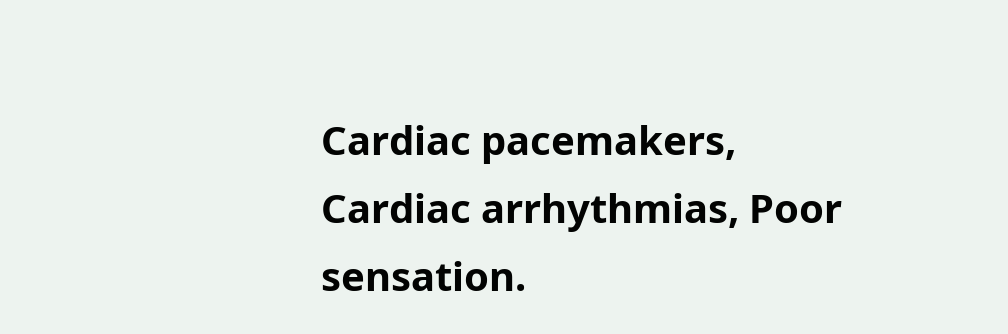Cardiac pacemakers, Cardiac arrhythmias, Poor sensation.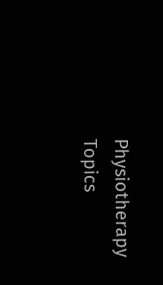Physiotherapy Topics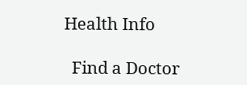Health Info

  Find a Doctor